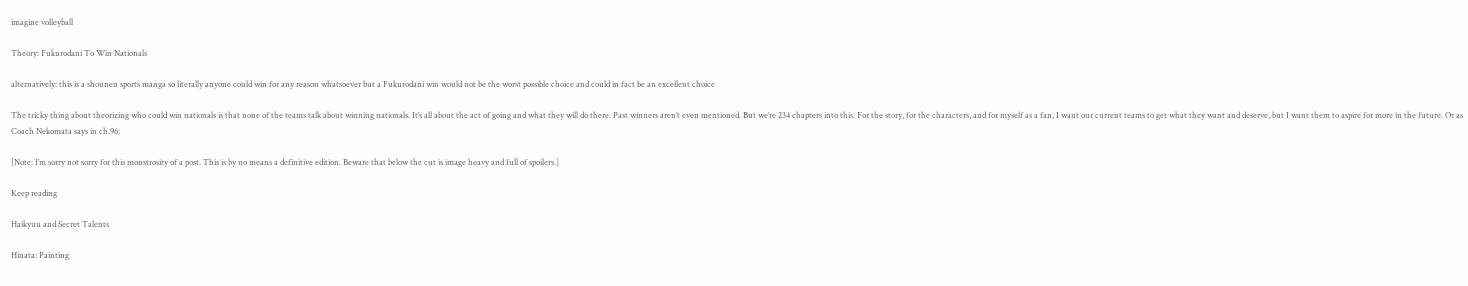imagine volleyball

Theory: Fukurodani To Win Nationals

alternatively: this is a shounen sports manga so literally anyone could win for any reason whatsoever but a Fukurodani win would not be the worst possible choice and could in fact be an excellent choice

The tricky thing about theorizing who could win nationals is that none of the teams talk about winning nationals. It’s all about the act of going and what they will do there. Past winners aren’t even mentioned. But we’re 234 chapters into this. For the story, for the characters, and for myself as a fan, I want our current teams to get what they want and deserve, but I want them to aspire for more in the future. Or as Coach Nekomata says in ch.96:

[Note: I’m sorry not sorry for this monstrosity of a post. This is by no means a definitive edition. Beware that below the cut is image heavy and full of spoilers.]

Keep reading

Haikyuu and Secret Talents

Hinata: Painting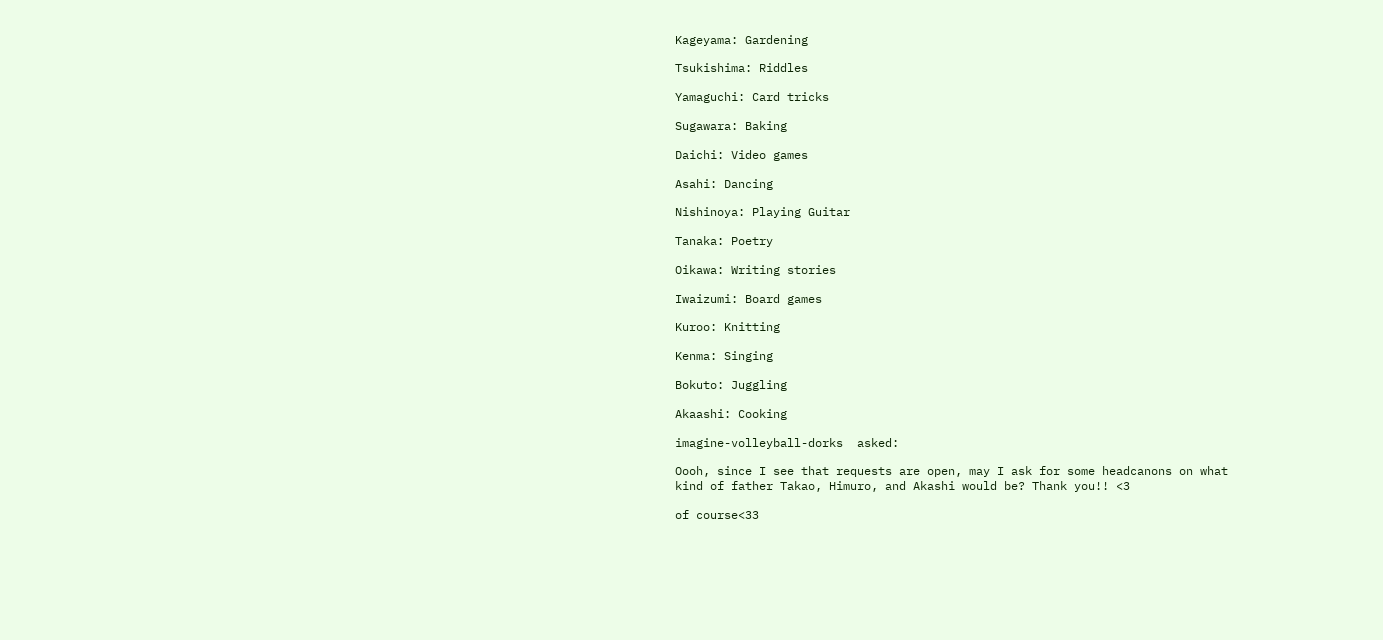Kageyama: Gardening

Tsukishima: Riddles

Yamaguchi: Card tricks

Sugawara: Baking

Daichi: Video games

Asahi: Dancing

Nishinoya: Playing Guitar

Tanaka: Poetry

Oikawa: Writing stories

Iwaizumi: Board games

Kuroo: Knitting

Kenma: Singing

Bokuto: Juggling

Akaashi: Cooking

imagine-volleyball-dorks  asked:

Oooh, since I see that requests are open, may I ask for some headcanons on what kind of father Takao, Himuro, and Akashi would be? Thank you!! <3

of course<33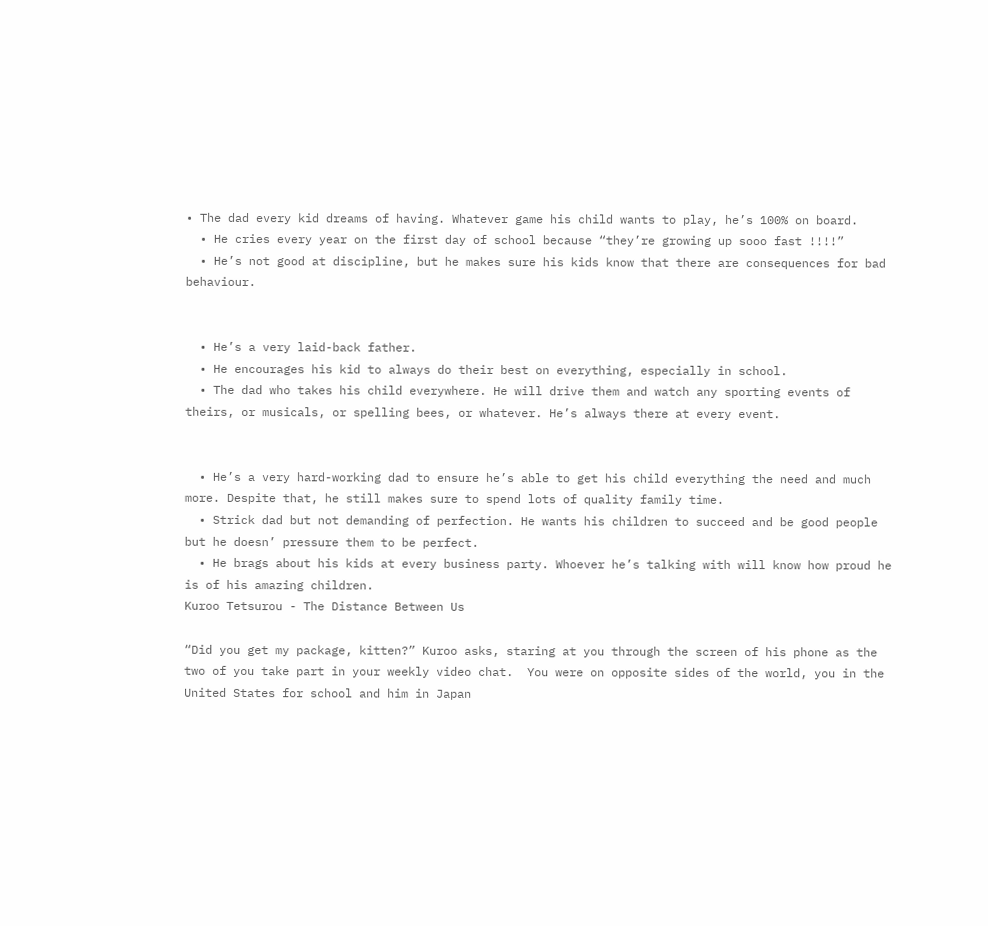• The dad every kid dreams of having. Whatever game his child wants to play, he’s 100% on board.
  • He cries every year on the first day of school because “they’re growing up sooo fast !!!!”
  • He’s not good at discipline, but he makes sure his kids know that there are consequences for bad behaviour.


  • He’s a very laid-back father.
  • He encourages his kid to always do their best on everything, especially in school.
  • The dad who takes his child everywhere. He will drive them and watch any sporting events of theirs, or musicals, or spelling bees, or whatever. He’s always there at every event.


  • He’s a very hard-working dad to ensure he’s able to get his child everything the need and much more. Despite that, he still makes sure to spend lots of quality family time.
  • Strick dad but not demanding of perfection. He wants his children to succeed and be good people but he doesn’ pressure them to be perfect.
  • He brags about his kids at every business party. Whoever he’s talking with will know how proud he is of his amazing children.
Kuroo Tetsurou - The Distance Between Us

“Did you get my package, kitten?” Kuroo asks, staring at you through the screen of his phone as the two of you take part in your weekly video chat.  You were on opposite sides of the world, you in the United States for school and him in Japan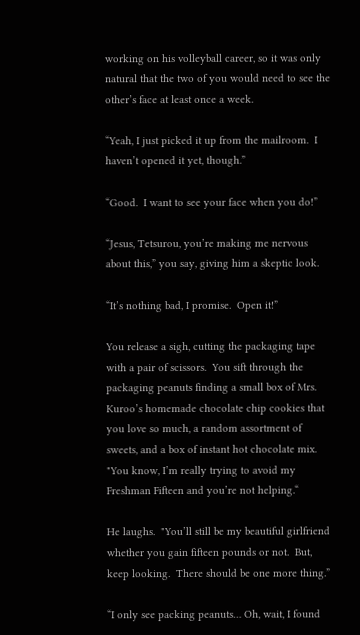working on his volleyball career, so it was only natural that the two of you would need to see the other’s face at least once a week.

“Yeah, I just picked it up from the mailroom.  I haven’t opened it yet, though.”

“Good.  I want to see your face when you do!”

“Jesus, Tetsurou, you’re making me nervous about this,” you say, giving him a skeptic look.

“It’s nothing bad, I promise.  Open it!”

You release a sigh, cutting the packaging tape with a pair of scissors.  You sift through the packaging peanuts finding a small box of Mrs. Kuroo’s homemade chocolate chip cookies that you love so much, a random assortment of sweets, and a box of instant hot chocolate mix.  "You know, I’m really trying to avoid my Freshman Fifteen and you’re not helping.“

He laughs.  "You’ll still be my beautiful girlfriend whether you gain fifteen pounds or not.  But, keep looking.  There should be one more thing.”

“I only see packing peanuts… Oh, wait, I found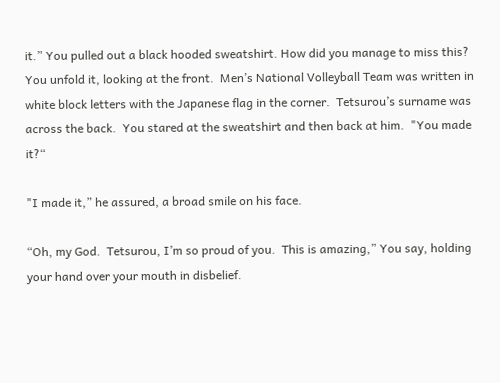it.” You pulled out a black hooded sweatshirt. How did you manage to miss this?  You unfold it, looking at the front.  Men’s National Volleyball Team was written in white block letters with the Japanese flag in the corner.  Tetsurou’s surname was across the back.  You stared at the sweatshirt and then back at him.  "You made it?“

"I made it,” he assured, a broad smile on his face.

“Oh, my God.  Tetsurou, I’m so proud of you.  This is amazing,” You say, holding your hand over your mouth in disbelief.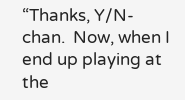“Thanks, Y/N-chan.  Now, when I end up playing at the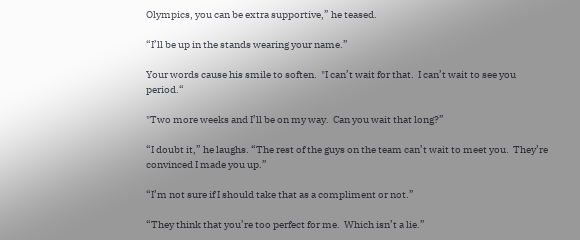Olympics, you can be extra supportive,” he teased.

“I’ll be up in the stands wearing your name.”

Your words cause his smile to soften.  "I can’t wait for that.  I can’t wait to see you period.“

"Two more weeks and I’ll be on my way.  Can you wait that long?”

“I doubt it,” he laughs. “The rest of the guys on the team can’t wait to meet you.  They’re convinced I made you up.”

“I’m not sure if I should take that as a compliment or not.”

“They think that you’re too perfect for me.  Which isn’t a lie.”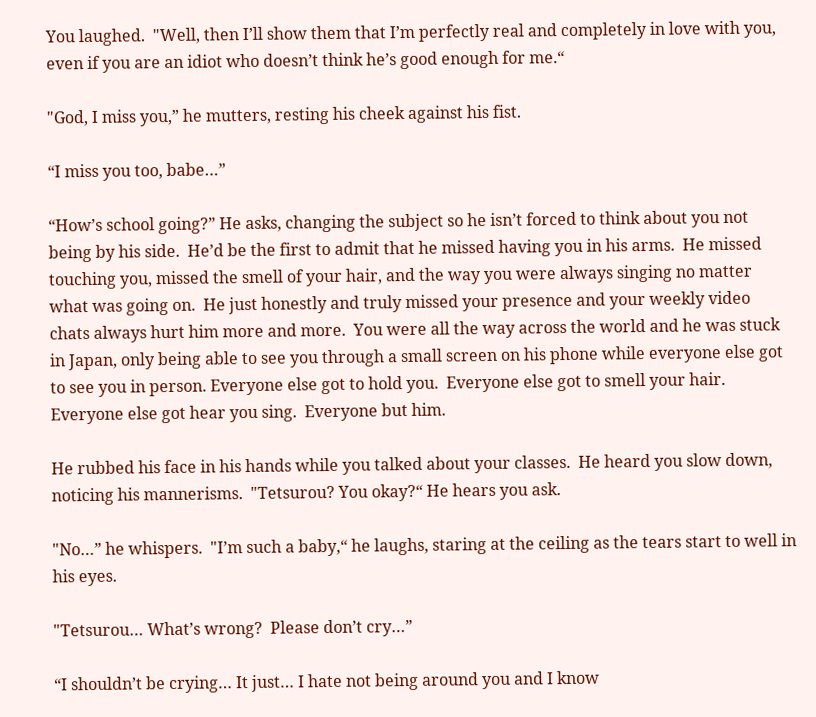You laughed.  "Well, then I’ll show them that I’m perfectly real and completely in love with you, even if you are an idiot who doesn’t think he’s good enough for me.“

"God, I miss you,” he mutters, resting his cheek against his fist.

“I miss you too, babe…”

“How’s school going?” He asks, changing the subject so he isn’t forced to think about you not being by his side.  He’d be the first to admit that he missed having you in his arms.  He missed touching you, missed the smell of your hair, and the way you were always singing no matter what was going on.  He just honestly and truly missed your presence and your weekly video chats always hurt him more and more.  You were all the way across the world and he was stuck in Japan, only being able to see you through a small screen on his phone while everyone else got to see you in person. Everyone else got to hold you.  Everyone else got to smell your hair. Everyone else got hear you sing.  Everyone but him.

He rubbed his face in his hands while you talked about your classes.  He heard you slow down, noticing his mannerisms.  "Tetsurou? You okay?“ He hears you ask.

"No…” he whispers.  "I’m such a baby,“ he laughs, staring at the ceiling as the tears start to well in his eyes.

"Tetsurou… What’s wrong?  Please don’t cry…”

“I shouldn’t be crying… It just… I hate not being around you and I know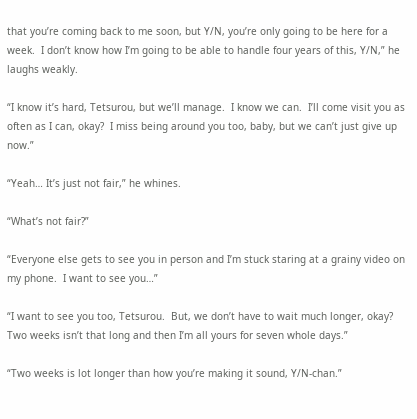that you’re coming back to me soon, but Y/N, you’re only going to be here for a week.  I don’t know how I’m going to be able to handle four years of this, Y/N,” he laughs weakly.

“I know it’s hard, Tetsurou, but we’ll manage.  I know we can.  I’ll come visit you as often as I can, okay?  I miss being around you too, baby, but we can’t just give up now.”

“Yeah… It’s just not fair,” he whines.

“What’s not fair?”

“Everyone else gets to see you in person and I’m stuck staring at a grainy video on my phone.  I want to see you…”

“I want to see you too, Tetsurou.  But, we don’t have to wait much longer, okay? Two weeks isn’t that long and then I’m all yours for seven whole days.”

“Two weeks is lot longer than how you’re making it sound, Y/N-chan.”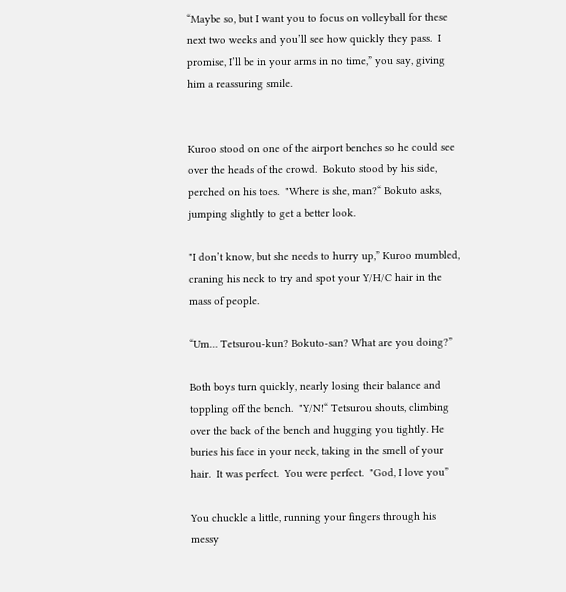“Maybe so, but I want you to focus on volleyball for these next two weeks and you’ll see how quickly they pass.  I promise, I’ll be in your arms in no time,” you say, giving him a reassuring smile.


Kuroo stood on one of the airport benches so he could see over the heads of the crowd.  Bokuto stood by his side, perched on his toes.  "Where is she, man?“ Bokuto asks, jumping slightly to get a better look.

"I don’t know, but she needs to hurry up,” Kuroo mumbled, craning his neck to try and spot your Y/H/C hair in the mass of people.

“Um… Tetsurou-kun? Bokuto-san? What are you doing?”

Both boys turn quickly, nearly losing their balance and toppling off the bench.  "Y/N!“ Tetsurou shouts, climbing over the back of the bench and hugging you tightly. He buries his face in your neck, taking in the smell of your hair.  It was perfect.  You were perfect.  "God, I love you”

You chuckle a little, running your fingers through his messy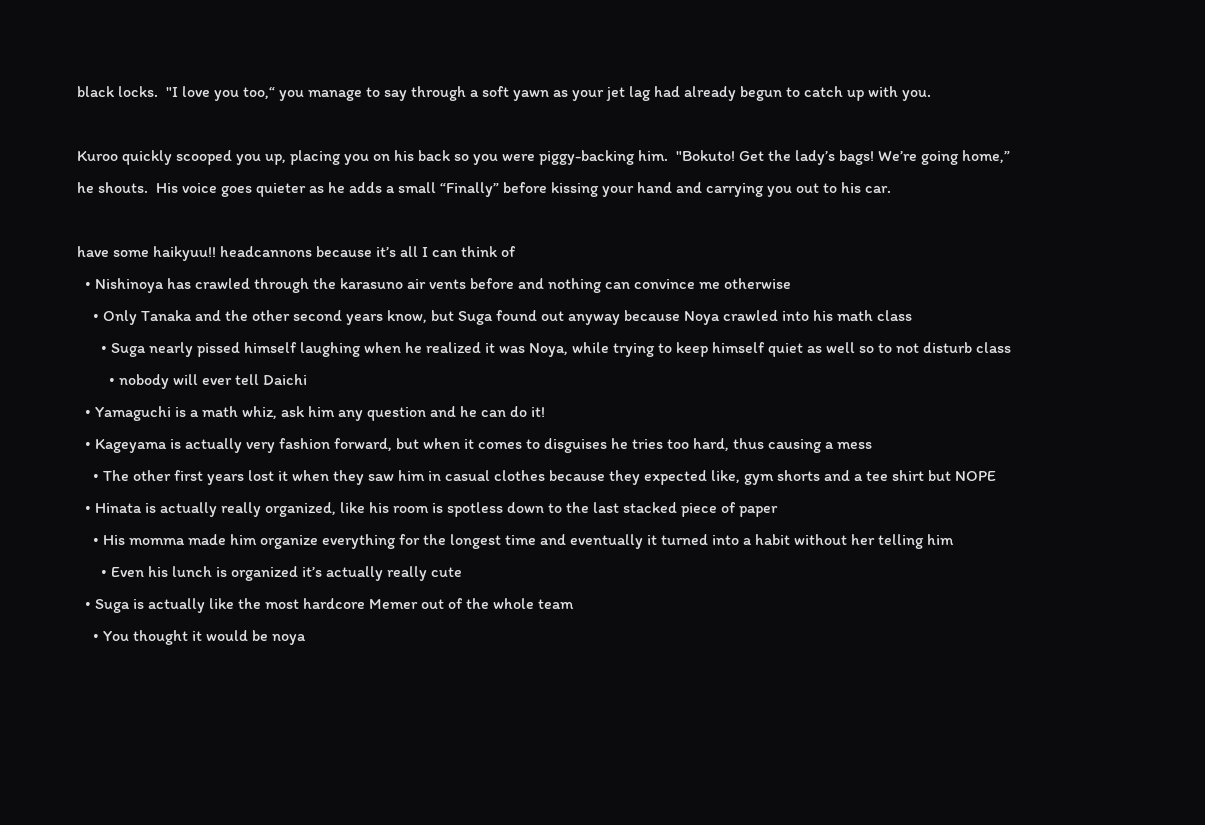black locks.  "I love you too,“ you manage to say through a soft yawn as your jet lag had already begun to catch up with you.

Kuroo quickly scooped you up, placing you on his back so you were piggy-backing him.  "Bokuto! Get the lady’s bags! We’re going home,” he shouts.  His voice goes quieter as he adds a small “Finally” before kissing your hand and carrying you out to his car.

have some haikyuu!! headcannons because it’s all I can think of
  • Nishinoya has crawled through the karasuno air vents before and nothing can convince me otherwise
    • Only Tanaka and the other second years know, but Suga found out anyway because Noya crawled into his math class
      • Suga nearly pissed himself laughing when he realized it was Noya, while trying to keep himself quiet as well so to not disturb class
        • nobody will ever tell Daichi
  • Yamaguchi is a math whiz, ask him any question and he can do it!
  • Kageyama is actually very fashion forward, but when it comes to disguises he tries too hard, thus causing a mess
    • The other first years lost it when they saw him in casual clothes because they expected like, gym shorts and a tee shirt but NOPE
  • Hinata is actually really organized, like his room is spotless down to the last stacked piece of paper
    • His momma made him organize everything for the longest time and eventually it turned into a habit without her telling him
      • Even his lunch is organized it’s actually really cute
  • Suga is actually like the most hardcore Memer out of the whole team
    • You thought it would be noya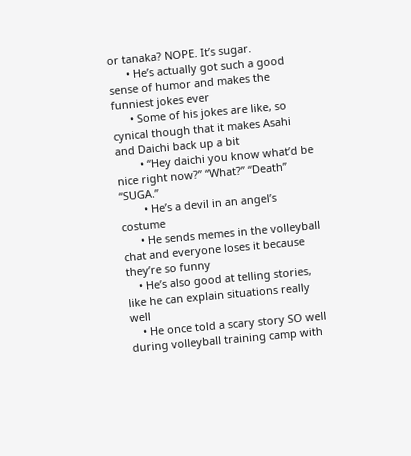or tanaka? NOPE. It’s sugar.
      • He’s actually got such a good sense of humor and makes the funniest jokes ever
      • Some of his jokes are like, so cynical though that it makes Asahi and Daichi back up a bit
        • “Hey daichi you know what’d be nice right now?” “What?” “Death” “SUGA.”
        • He’s a devil in an angel’s costume
      • He sends memes in the volleyball chat and everyone loses it because they’re so funny
    • He’s also good at telling stories, like he can explain situations really well
    • He once told a scary story SO well during volleyball training camp with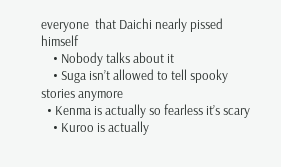everyone  that Daichi nearly pissed himself
    • Nobody talks about it
    • Suga isn’t allowed to tell spooky stories anymore
  • Kenma is actually so fearless it’s scary
    • Kuroo is actually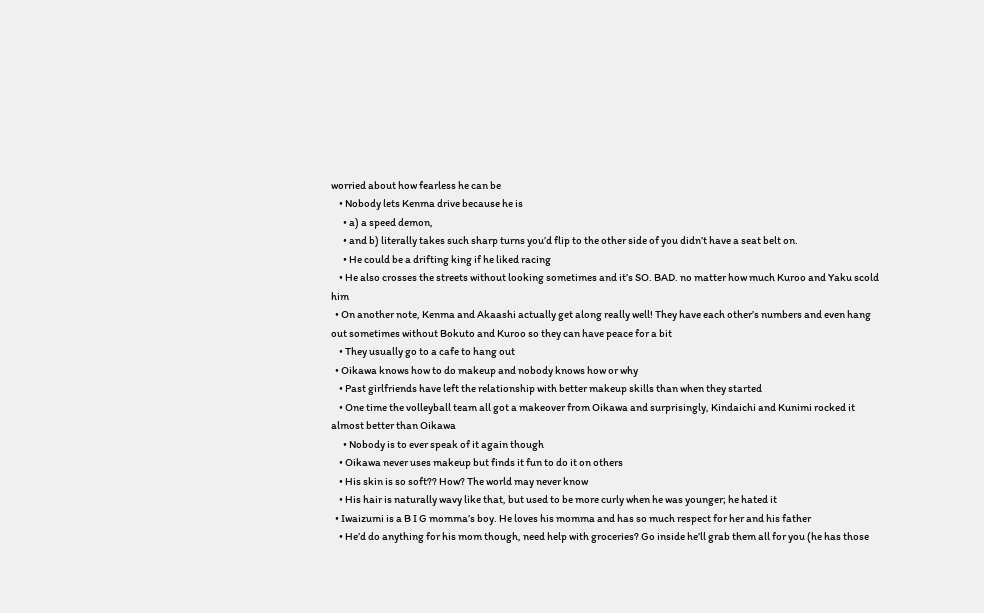worried about how fearless he can be
    • Nobody lets Kenma drive because he is
      • a) a speed demon,
      • and b) literally takes such sharp turns you’d flip to the other side of you didn’t have a seat belt on.
      • He could be a drifting king if he liked racing
    • He also crosses the streets without looking sometimes and it’s SO. BAD. no matter how much Kuroo and Yaku scold him
  • On another note, Kenma and Akaashi actually get along really well! They have each other’s numbers and even hang out sometimes without Bokuto and Kuroo so they can have peace for a bit
    • They usually go to a cafe to hang out
  • Oikawa knows how to do makeup and nobody knows how or why
    • Past girlfriends have left the relationship with better makeup skills than when they started
    • One time the volleyball team all got a makeover from Oikawa and surprisingly, Kindaichi and Kunimi rocked it almost better than Oikawa
      • Nobody is to ever speak of it again though
    • Oikawa never uses makeup but finds it fun to do it on others
    • His skin is so soft?? How? The world may never know
    • His hair is naturally wavy like that, but used to be more curly when he was younger; he hated it
  • Iwaizumi is a B I G momma’s boy. He loves his momma and has so much respect for her and his father
    • He’d do anything for his mom though, need help with groceries? Go inside he’ll grab them all for you (he has those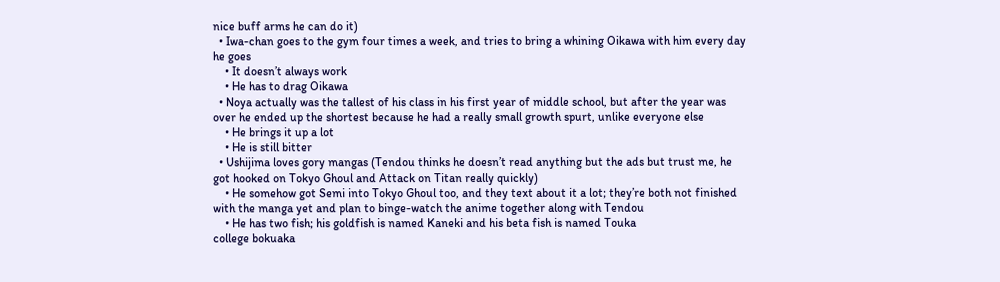nice buff arms he can do it)
  • Iwa-chan goes to the gym four times a week, and tries to bring a whining Oikawa with him every day he goes
    • It doesn’t always work
    • He has to drag Oikawa
  • Noya actually was the tallest of his class in his first year of middle school, but after the year was over he ended up the shortest because he had a really small growth spurt, unlike everyone else
    • He brings it up a lot
    • He is still bitter
  • Ushijima loves gory mangas (Tendou thinks he doesn’t read anything but the ads but trust me, he got hooked on Tokyo Ghoul and Attack on Titan really quickly)
    • He somehow got Semi into Tokyo Ghoul too, and they text about it a lot; they’re both not finished with the manga yet and plan to binge-watch the anime together along with Tendou
    • He has two fish; his goldfish is named Kaneki and his beta fish is named Touka
college bokuaka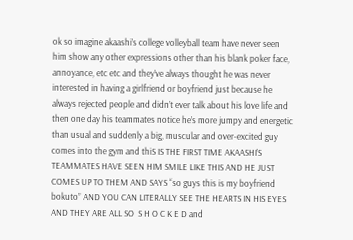ok so imagine akaashi’s college volleyball team have never seen him show any other expressions other than his blank poker face, annoyance, etc etc and they’ve always thought he was never interested in having a girlfriend or boyfriend just because he always rejected people and didn’t ever talk about his love life and then one day his teammates notice he’s more jumpy and energetic than usual and suddenly a big, muscular and over-excited guy comes into the gym and thiS IS THE FIRST TIME AKAASHI’S TEAMMATES HAVE SEEN HIM SMILE LIKE THIS AND HE JUST COMES UP TO THEM AND SAYS “so guys this is my boyfriend bokuto” AND YOU CAN LITERALLY SEE THE HEARTS IN HIS EYES AND THEY ARE ALL SO  S H O C K E D and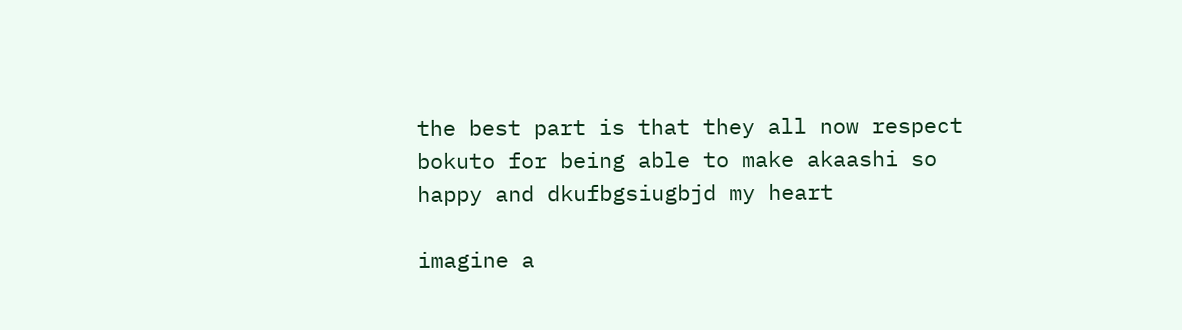the best part is that they all now respect bokuto for being able to make akaashi so happy and dkufbgsiugbjd my heart

imagine a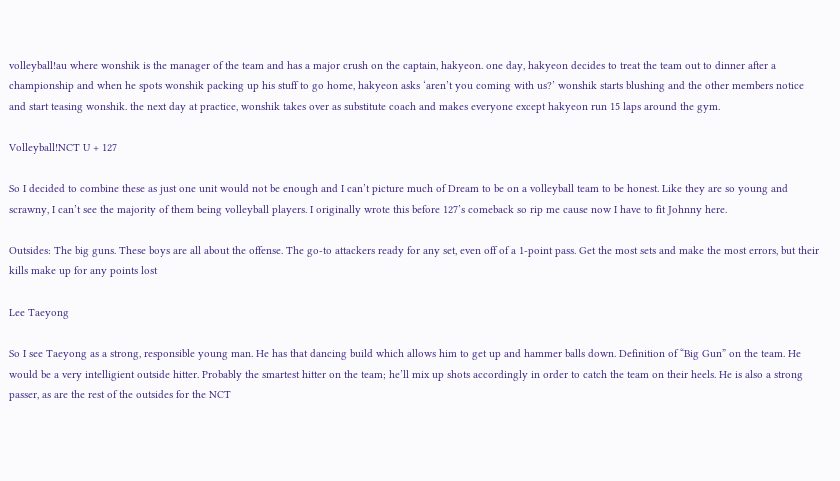volleyball!au where wonshik is the manager of the team and has a major crush on the captain, hakyeon. one day, hakyeon decides to treat the team out to dinner after a championship and when he spots wonshik packing up his stuff to go home, hakyeon asks ‘aren’t you coming with us?’ wonshik starts blushing and the other members notice and start teasing wonshik. the next day at practice, wonshik takes over as substitute coach and makes everyone except hakyeon run 15 laps around the gym.

Volleyball!NCT U + 127

So I decided to combine these as just one unit would not be enough and I can’t picture much of Dream to be on a volleyball team to be honest. Like they are so young and scrawny, I can’t see the majority of them being volleyball players. I originally wrote this before 127’s comeback so rip me cause now I have to fit Johnny here.

Outsides: The big guns. These boys are all about the offense. The go-to attackers ready for any set, even off of a 1-point pass. Get the most sets and make the most errors, but their kills make up for any points lost

Lee Taeyong

So I see Taeyong as a strong, responsible young man. He has that dancing build which allows him to get up and hammer balls down. Definition of “Big Gun” on the team. He would be a very intelligient outside hitter. Probably the smartest hitter on the team; he’ll mix up shots accordingly in order to catch the team on their heels. He is also a strong passer, as are the rest of the outsides for the NCT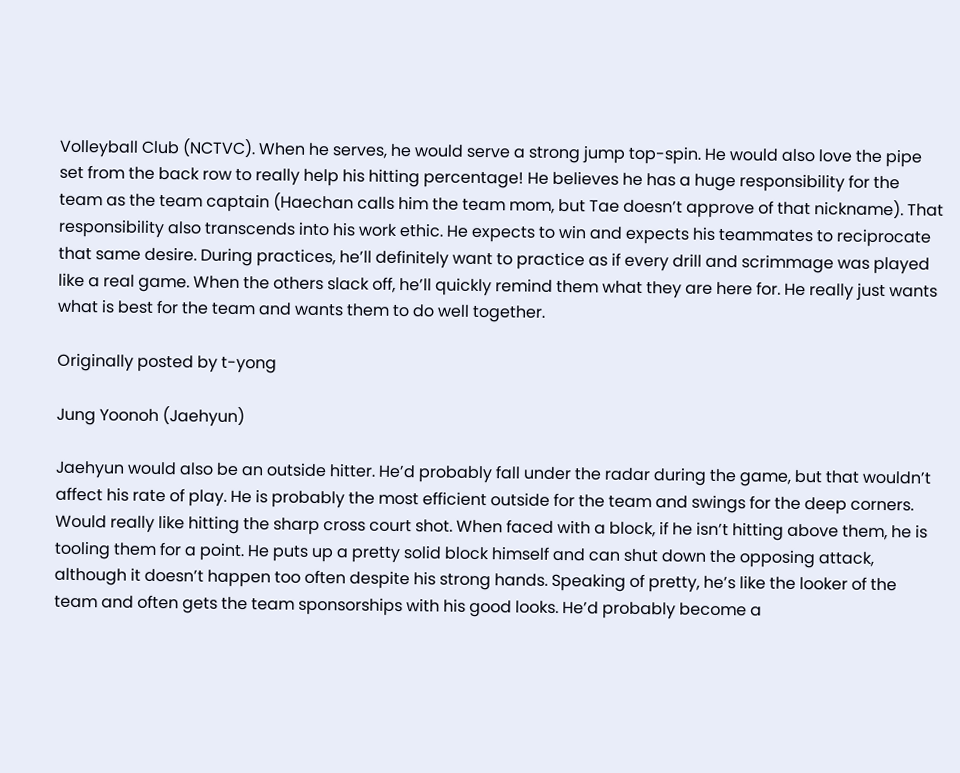Volleyball Club (NCTVC). When he serves, he would serve a strong jump top-spin. He would also love the pipe set from the back row to really help his hitting percentage! He believes he has a huge responsibility for the team as the team captain (Haechan calls him the team mom, but Tae doesn’t approve of that nickname). That responsibility also transcends into his work ethic. He expects to win and expects his teammates to reciprocate that same desire. During practices, he’ll definitely want to practice as if every drill and scrimmage was played like a real game. When the others slack off, he’ll quickly remind them what they are here for. He really just wants what is best for the team and wants them to do well together.

Originally posted by t-yong

Jung Yoonoh (Jaehyun)

Jaehyun would also be an outside hitter. He’d probably fall under the radar during the game, but that wouldn’t affect his rate of play. He is probably the most efficient outside for the team and swings for the deep corners. Would really like hitting the sharp cross court shot. When faced with a block, if he isn’t hitting above them, he is tooling them for a point. He puts up a pretty solid block himself and can shut down the opposing attack, although it doesn’t happen too often despite his strong hands. Speaking of pretty, he’s like the looker of the team and often gets the team sponsorships with his good looks. He’d probably become a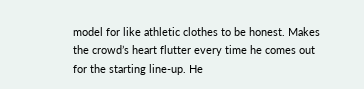model for like athletic clothes to be honest. Makes the crowd’s heart flutter every time he comes out for the starting line-up. He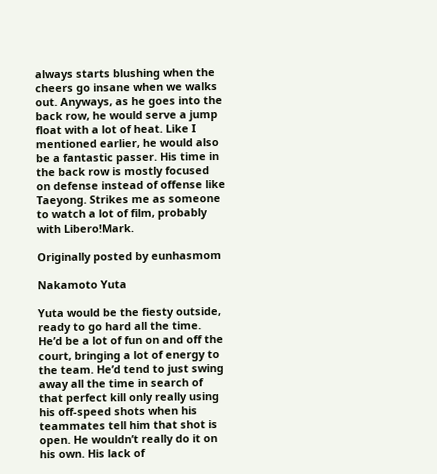always starts blushing when the cheers go insane when we walks out. Anyways, as he goes into the back row, he would serve a jump float with a lot of heat. Like I mentioned earlier, he would also be a fantastic passer. His time in the back row is mostly focused on defense instead of offense like Taeyong. Strikes me as someone to watch a lot of film, probably with Libero!Mark.

Originally posted by eunhasmom

Nakamoto Yuta

Yuta would be the fiesty outside, ready to go hard all the time. He’d be a lot of fun on and off the court, bringing a lot of energy to the team. He’d tend to just swing away all the time in search of that perfect kill only really using his off-speed shots when his teammates tell him that shot is open. He wouldn’t really do it on his own. His lack of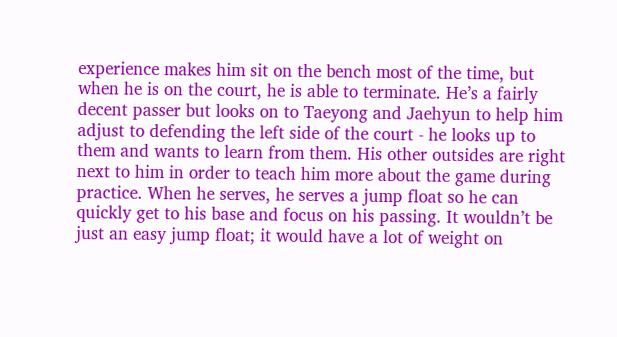experience makes him sit on the bench most of the time, but when he is on the court, he is able to terminate. He’s a fairly decent passer but looks on to Taeyong and Jaehyun to help him adjust to defending the left side of the court - he looks up to them and wants to learn from them. His other outsides are right next to him in order to teach him more about the game during practice. When he serves, he serves a jump float so he can quickly get to his base and focus on his passing. It wouldn’t be just an easy jump float; it would have a lot of weight on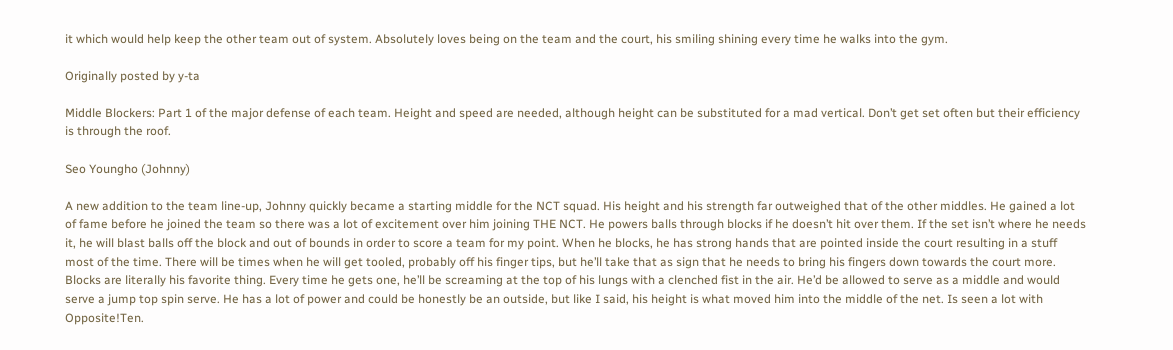it which would help keep the other team out of system. Absolutely loves being on the team and the court, his smiling shining every time he walks into the gym.

Originally posted by y-ta

Middle Blockers: Part 1 of the major defense of each team. Height and speed are needed, although height can be substituted for a mad vertical. Don’t get set often but their efficiency is through the roof.

Seo Youngho (Johnny)

A new addition to the team line-up, Johnny quickly became a starting middle for the NCT squad. His height and his strength far outweighed that of the other middles. He gained a lot of fame before he joined the team so there was a lot of excitement over him joining THE NCT. He powers balls through blocks if he doesn’t hit over them. If the set isn’t where he needs it, he will blast balls off the block and out of bounds in order to score a team for my point. When he blocks, he has strong hands that are pointed inside the court resulting in a stuff most of the time. There will be times when he will get tooled, probably off his finger tips, but he’ll take that as sign that he needs to bring his fingers down towards the court more. Blocks are literally his favorite thing. Every time he gets one, he’ll be screaming at the top of his lungs with a clenched fist in the air. He’d be allowed to serve as a middle and would serve a jump top spin serve. He has a lot of power and could be honestly be an outside, but like I said, his height is what moved him into the middle of the net. Is seen a lot with Opposite!Ten.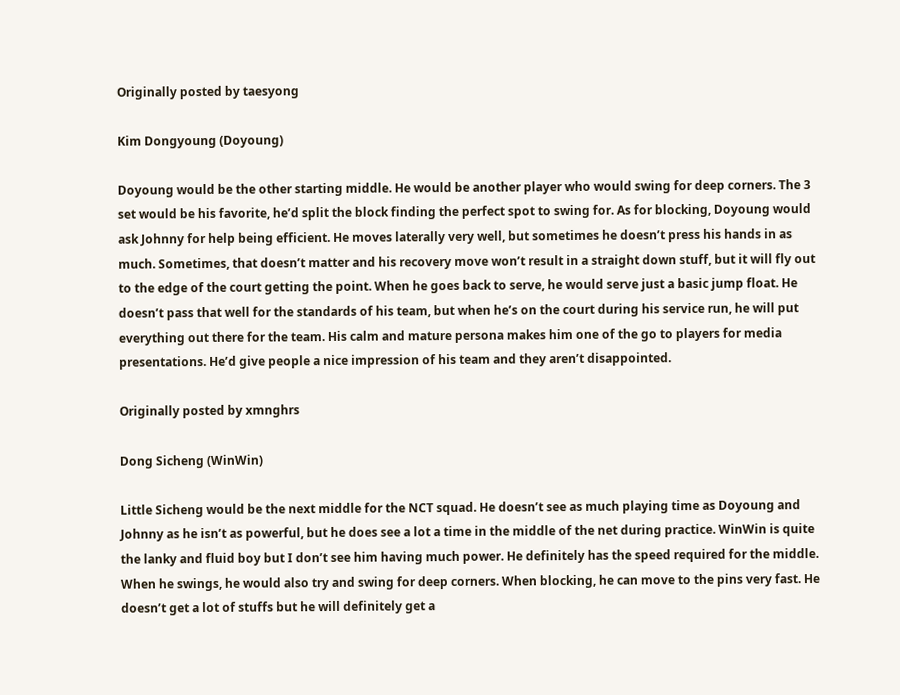Originally posted by taesyong

Kim Dongyoung (Doyoung)

Doyoung would be the other starting middle. He would be another player who would swing for deep corners. The 3 set would be his favorite, he’d split the block finding the perfect spot to swing for. As for blocking, Doyoung would ask Johnny for help being efficient. He moves laterally very well, but sometimes he doesn’t press his hands in as much. Sometimes, that doesn’t matter and his recovery move won’t result in a straight down stuff, but it will fly out to the edge of the court getting the point. When he goes back to serve, he would serve just a basic jump float. He doesn’t pass that well for the standards of his team, but when he’s on the court during his service run, he will put everything out there for the team. His calm and mature persona makes him one of the go to players for media presentations. He’d give people a nice impression of his team and they aren’t disappointed.

Originally posted by xmnghrs

Dong Sicheng (WinWin)

Little Sicheng would be the next middle for the NCT squad. He doesn’t see as much playing time as Doyoung and Johnny as he isn’t as powerful, but he does see a lot a time in the middle of the net during practice. WinWin is quite the lanky and fluid boy but I don’t see him having much power. He definitely has the speed required for the middle. When he swings, he would also try and swing for deep corners. When blocking, he can move to the pins very fast. He doesn’t get a lot of stuffs but he will definitely get a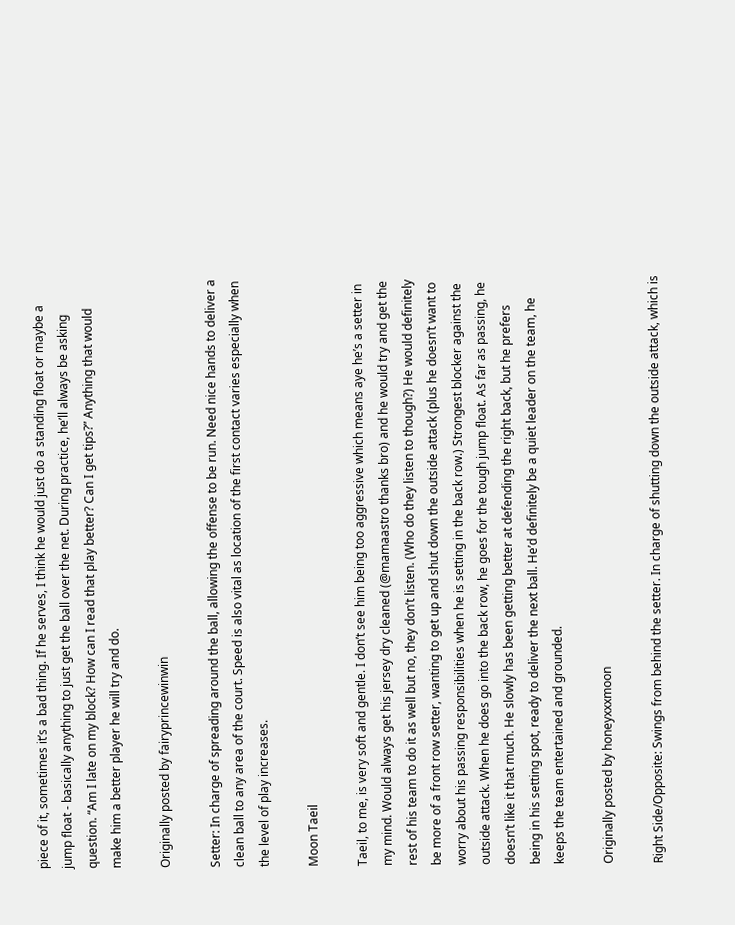piece of it, sometimes it’s a bad thing. If he serves, I think he would just do a standing float or maybe a jump float - basically anything to just get the ball over the net. During practice, he’ll always be asking question. “Am I late on my block? How can I read that play better? Can I get tips?” Anything that would make him a better player he will try and do.

Originally posted by fairyprincewinwin

Setter: In charge of spreading around the ball, allowing the offense to be run. Need nice hands to deliver a clean ball to any area of the court. Speed is also vital as location of the first contact varies especially when the level of play increases.

Moon Taeil

Taeil, to me, is very soft and gentle. I don’t see him being too aggressive which means aye he’s a setter in my mind. Would always get his jersey dry cleaned (@mamaastro thanks bro) and he would try and get the rest of his team to do it as well but no, they don’t listen. (Who do they listen to though?) He would definitely be more of a front row setter, wanting to get up and shut down the outside attack (plus he doesn’t want to worry about his passing responsibilities when he is setting in the back row.) Strongest blocker against the outside attack. When he does go into the back row, he goes for the tough jump float. As far as passing, he doesn’t like it that much. He slowly has been getting better at defending the right back, but he prefers being in his setting spot, ready to deliver the next ball. He’d definitely be a quiet leader on the team, he keeps the team entertained and grounded.

Originally posted by honeyxxxmoon

Right Side/Opposite: Swings from behind the setter. In charge of shutting down the outside attack, which is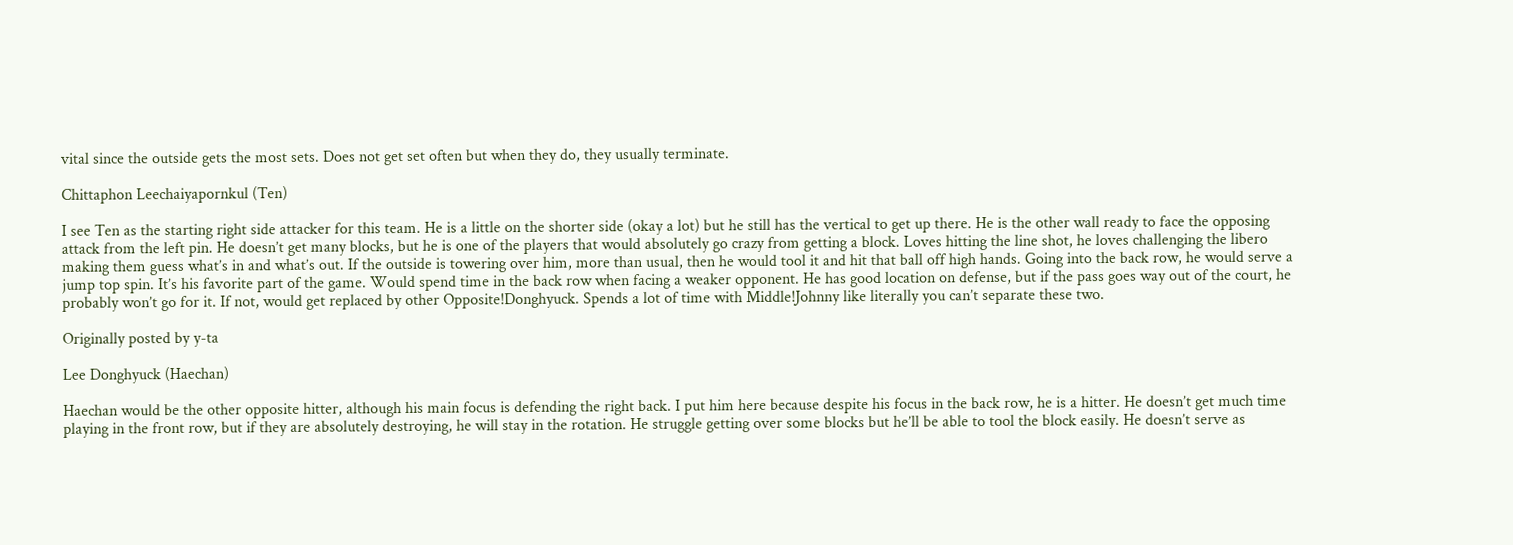vital since the outside gets the most sets. Does not get set often but when they do, they usually terminate.

Chittaphon Leechaiyapornkul (Ten)

I see Ten as the starting right side attacker for this team. He is a little on the shorter side (okay a lot) but he still has the vertical to get up there. He is the other wall ready to face the opposing attack from the left pin. He doesn’t get many blocks, but he is one of the players that would absolutely go crazy from getting a block. Loves hitting the line shot, he loves challenging the libero making them guess what’s in and what’s out. If the outside is towering over him, more than usual, then he would tool it and hit that ball off high hands. Going into the back row, he would serve a jump top spin. It’s his favorite part of the game. Would spend time in the back row when facing a weaker opponent. He has good location on defense, but if the pass goes way out of the court, he probably won’t go for it. If not, would get replaced by other Opposite!Donghyuck. Spends a lot of time with Middle!Johnny like literally you can’t separate these two.

Originally posted by y-ta

Lee Donghyuck (Haechan)

Haechan would be the other opposite hitter, although his main focus is defending the right back. I put him here because despite his focus in the back row, he is a hitter. He doesn’t get much time playing in the front row, but if they are absolutely destroying, he will stay in the rotation. He struggle getting over some blocks but he’ll be able to tool the block easily. He doesn’t serve as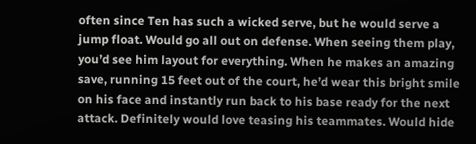often since Ten has such a wicked serve, but he would serve a jump float. Would go all out on defense. When seeing them play, you’d see him layout for everything. When he makes an amazing save, running 15 feet out of the court, he’d wear this bright smile on his face and instantly run back to his base ready for the next attack. Definitely would love teasing his teammates. Would hide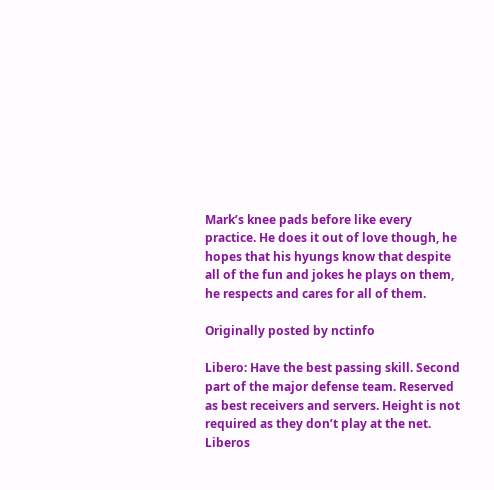Mark’s knee pads before like every practice. He does it out of love though, he hopes that his hyungs know that despite all of the fun and jokes he plays on them, he respects and cares for all of them.

Originally posted by nctinfo

Libero: Have the best passing skill. Second part of the major defense team. Reserved as best receivers and servers. Height is not required as they don’t play at the net. Liberos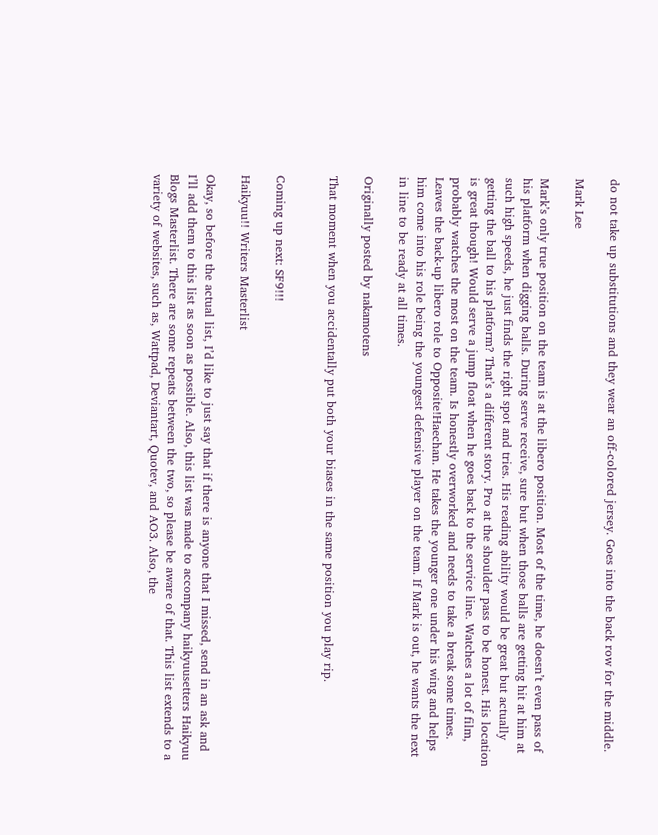do not take up substitutions and they wear an off-colored jersey. Goes into the back row for the middle.

Mark Lee

Mark’s only true position on the team is at the libero position. Most of the time, he doesn’t even pass of his platform when digging balls. During serve receive, sure but when those balls are getting hit at him at such high speeds, he just finds the right spot and tries. His reading ability would be great but actually getting the ball to his platform? That’s a different story. Pro at the shoulder pass to be honest. His location is great though! Would serve a jump float when he goes back to the service line. Watches a lot of film, probably watches the most on the team. Is honestly overworked and needs to take a break some times. Leaves the back-up libero role to Opposite!Haechan. He takes the younger one under his wing and helps him come into his role being the youngest defensive player on the team. If Mark is out, he wants the next in line to be ready at all times.

Originally posted by nakamotens

That moment when you accidentally put both your biases in the same position you play rip.


Coming up next: SF9!!!

Haikyuu!! Writers Masterlist

Okay, so before the actual list, I’d like to just say that if there is anyone that I missed, send in an ask and I’ll add them to this list as soon as possible. Also, this list was made to accompany haikyuusetters Haikyuu Blogs Masterlist. There are some repeats between the two, so please be aware of that. This list extends to a variety of websites, such as, Wattpad, Deviantart, Quotev, and AO3. Also, the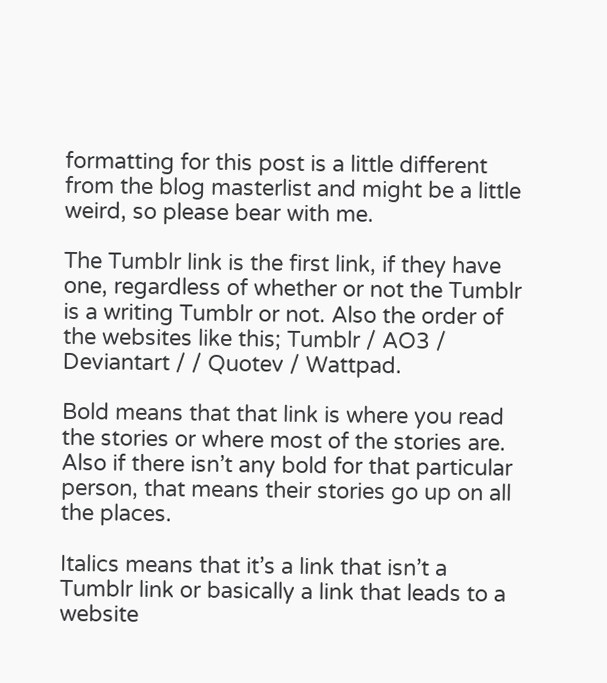formatting for this post is a little different from the blog masterlist and might be a little weird, so please bear with me.

The Tumblr link is the first link, if they have one, regardless of whether or not the Tumblr is a writing Tumblr or not. Also the order of the websites like this; Tumblr / AO3 / Deviantart / / Quotev / Wattpad.

Bold means that that link is where you read the stories or where most of the stories are. Also if there isn’t any bold for that particular person, that means their stories go up on all the places.

Italics means that it’s a link that isn’t a Tumblr link or basically a link that leads to a website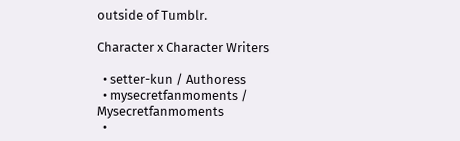outside of Tumblr.

Character x Character Writers

  • setter-kun / Authoress
  • mysecretfanmoments / Mysecretfanmoments
  •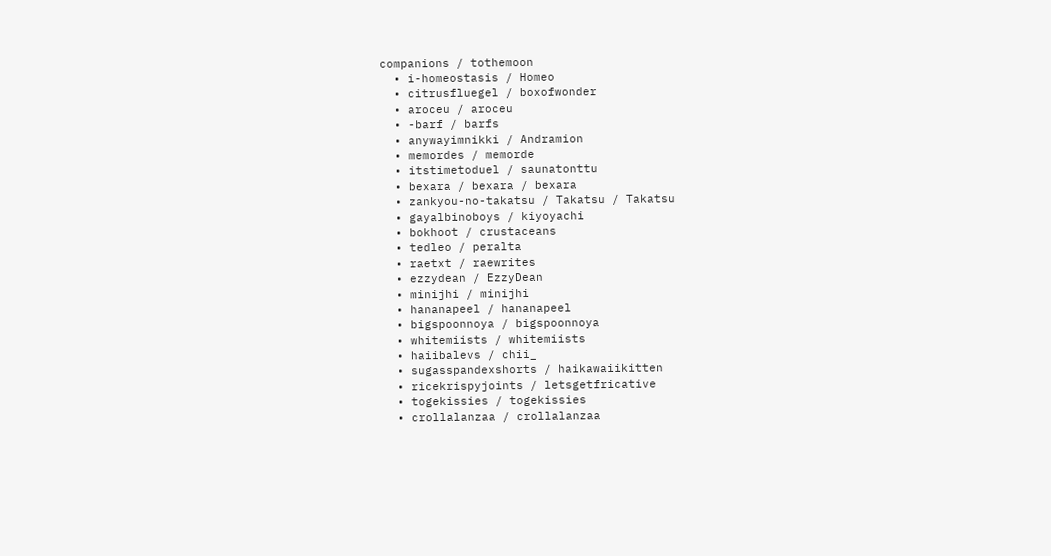companions / tothemoon
  • i-homeostasis / Homeo
  • citrusfluegel / boxofwonder
  • aroceu / aroceu
  • -barf / barfs
  • anywayimnikki / Andramion
  • memordes / memorde
  • itstimetoduel / saunatonttu
  • bexara / bexara / bexara
  • zankyou-no-takatsu / Takatsu / Takatsu
  • gayalbinoboys / kiyoyachi
  • bokhoot / crustaceans
  • tedleo / peralta
  • raetxt / raewrites
  • ezzydean / EzzyDean
  • minijhi / minijhi
  • hananapeel / hananapeel
  • bigspoonnoya / bigspoonnoya
  • whitemiists / whitemiists
  • haiibalevs / chii_
  • sugasspandexshorts / haikawaiikitten
  • ricekrispyjoints / letsgetfricative
  • togekissies / togekissies
  • crollalanzaa / crollalanzaa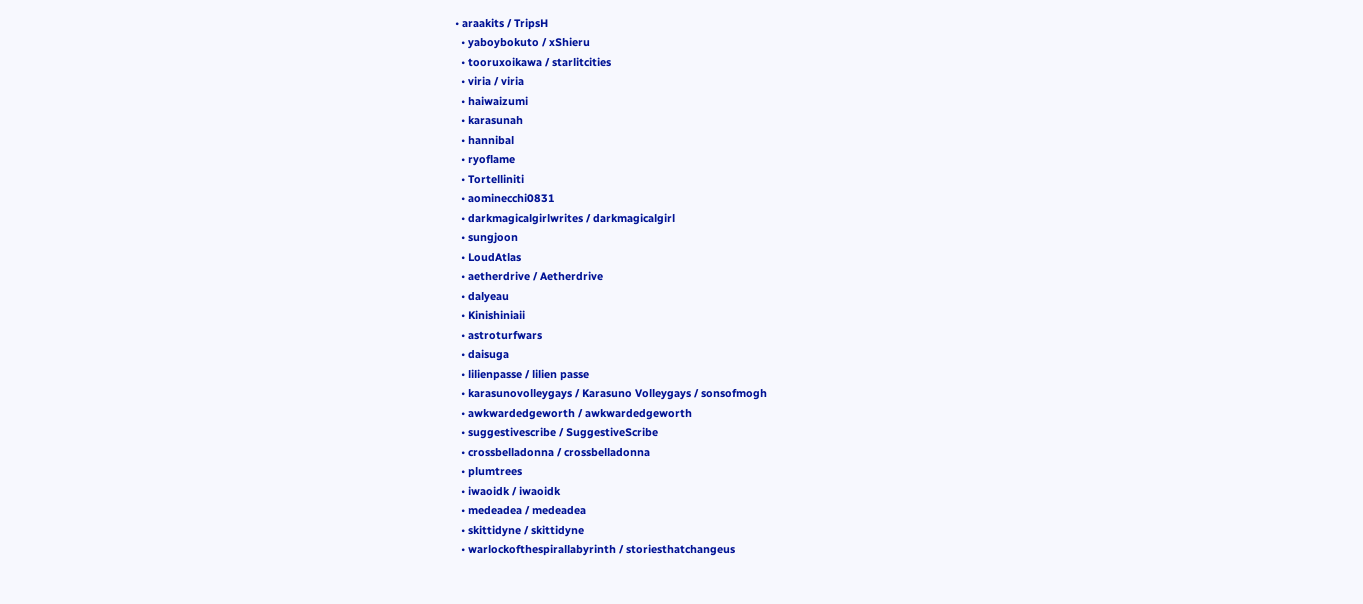• araakits / TripsH
  • yaboybokuto / xShieru
  • tooruxoikawa / starlitcities
  • viria / viria
  • haiwaizumi
  • karasunah
  • hannibal
  • ryoflame
  • Tortelliniti
  • aominecchi0831
  • darkmagicalgirlwrites / darkmagicalgirl
  • sungjoon
  • LoudAtlas
  • aetherdrive / Aetherdrive
  • dalyeau
  • Kinishiniaii
  • astroturfwars
  • daisuga
  • lilienpasse / lilien passe
  • karasunovolleygays / Karasuno Volleygays / sonsofmogh
  • awkwardedgeworth / awkwardedgeworth
  • suggestivescribe / SuggestiveScribe
  • crossbelladonna / crossbelladonna
  • plumtrees
  • iwaoidk / iwaoidk
  • medeadea / medeadea
  • skittidyne / skittidyne
  • warlockofthespirallabyrinth / storiesthatchangeus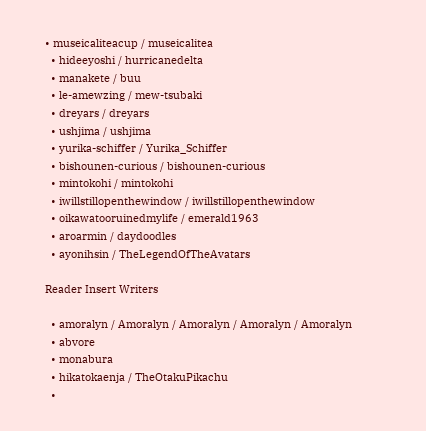• museicaliteacup / museicalitea
  • hideeyoshi / hurricanedelta
  • manakete / buu
  • le-amewzing / mew-tsubaki
  • dreyars / dreyars
  • ushjima / ushjima
  • yurika-schiffer / Yurika_Schiffer
  • bishounen-curious / bishounen-curious
  • mintokohi / mintokohi
  • iwillstillopenthewindow / iwillstillopenthewindow
  • oikawatooruinedmylife / emerald1963
  • aroarmin / daydoodles
  • ayonihsin / TheLegendOfTheAvatars

Reader Insert Writers

  • amoralyn / Amoralyn / Amoralyn / Amoralyn / Amoralyn
  • abvore
  • monabura
  • hikatokaenja / TheOtakuPikachu
  •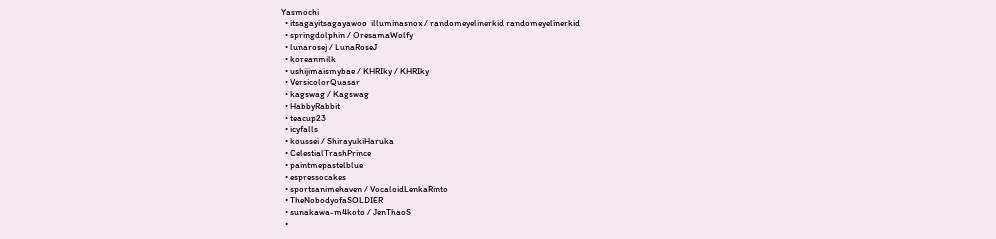Yasmochi
  • itsagayitsagayawoo  illuminasnox / randomeyelinerkid randomeyelinerkid
  • springdolphin / OresamaWolfy
  • lunarosej / LunaRoseJ
  • koreanmilk
  • ushijimaismybae / KHRIky / KHRIky
  • VersicolorQuasar
  • kagswag / Kagswag
  • HabbyRabbit
  • teacup23
  • icyfalls
  • koussei / ShirayukiHaruka
  • CelestialTrashPrince
  • paintmepastelblue
  • espressocakes
  • sportsanimehaven / VocaloidLenkaRinto
  • TheNobodyofaSOLDIER
  • sunakawa-m4koto / JenThaoS
  •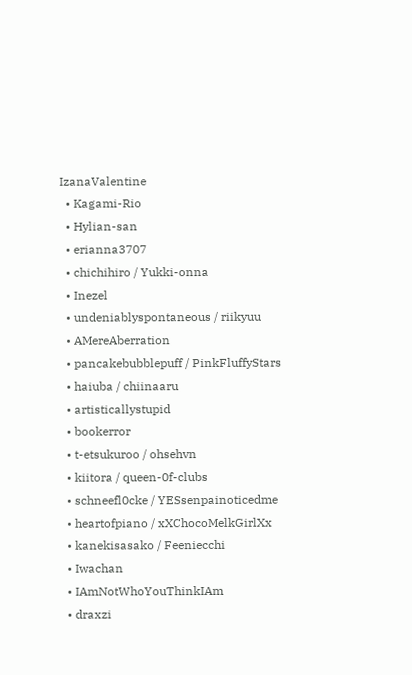IzanaValentine
  • Kagami-Rio
  • Hylian-san
  • erianna3707
  • chichihiro / Yukki-onna
  • Inezel
  • undeniablyspontaneous / riikyuu
  • AMereAberration
  • pancakebubblepuff / PinkFluffyStars
  • haiuba / chiinaaru
  • artisticallystupid
  • bookerror
  • t-etsukuroo / ohsehvn
  • kiitora / queen-0f-clubs
  • schneefl0cke / YESsenpainoticedme
  • heartofpiano / xXChocoMelkGirlXx
  • kanekisasako / Feeniecchi
  • Iwachan
  • IAmNotWhoYouThinkIAm
  • draxzi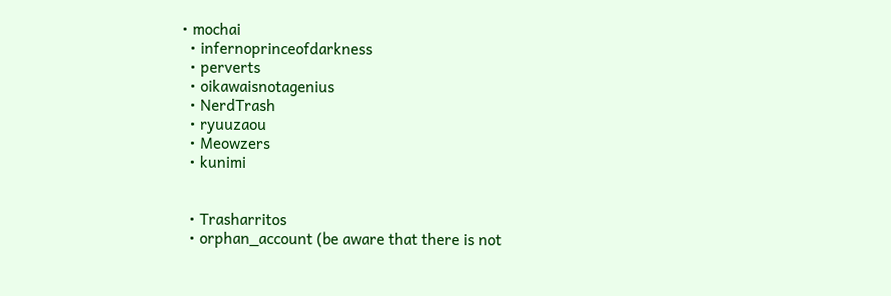• mochai
  • infernoprinceofdarkness
  • perverts
  • oikawaisnotagenius
  • NerdTrash
  • ryuuzaou
  • Meowzers
  • kunimi


  • Trasharritos
  • orphan_account (be aware that there is not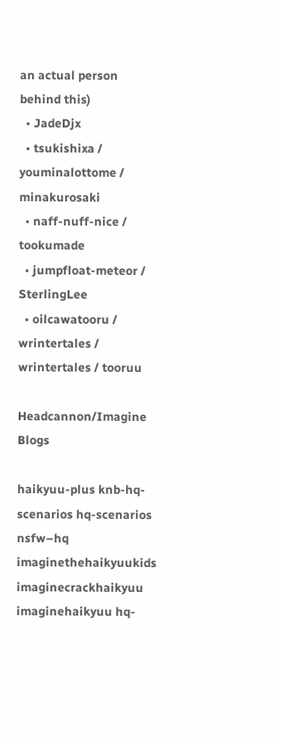an actual person behind this)
  • JadeDjx
  • tsukishixa / youminalottome / minakurosaki
  • naff-nuff-nice / tookumade
  • jumpfloat-meteor / SterlingLee
  • oilcawatooru / wrintertales / wrintertales / tooruu

Headcannon/Imagine Blogs

haikyuu-plus knb-hq-scenarios hq-scenarios nsfw–hq imaginethehaikyuukids imaginecrackhaikyuu imaginehaikyuu hq-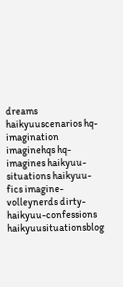dreams haikyuuscenarios hq-imagination imaginehqs hq-imagines haikyuu-situations haikyuu-fics imagine-volleynerds dirty-haikyuu-confessions haikyuusituationsblog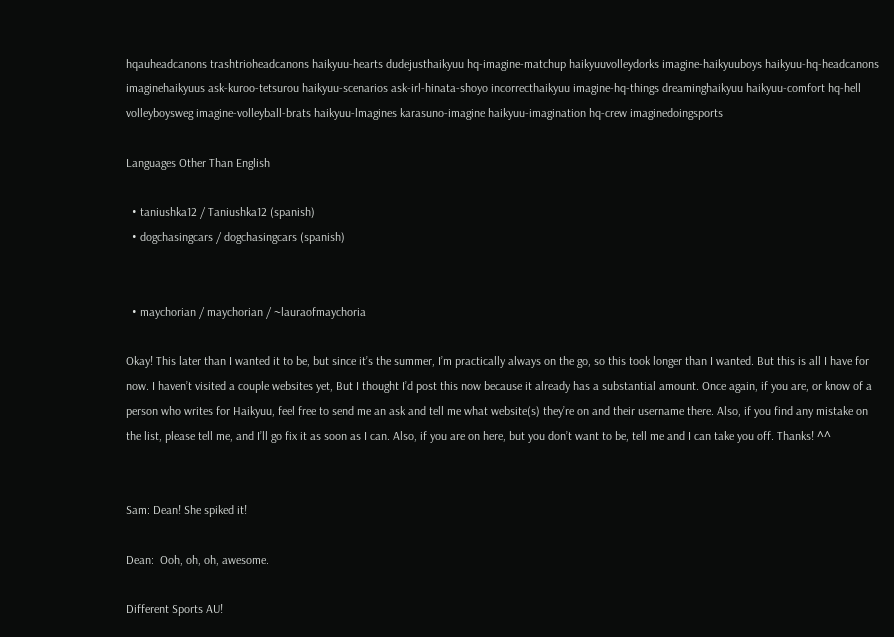hqauheadcanons trashtrioheadcanons haikyuu-hearts dudejusthaikyuu hq-imagine-matchup haikyuuvolleydorks imagine-haikyuuboys haikyuu-hq-headcanons imaginehaikyuus ask-kuroo-tetsurou haikyuu-scenarios ask-irl-hinata-shoyo incorrecthaikyuu imagine-hq-things dreaminghaikyuu haikyuu-comfort hq-hell volleyboysweg imagine-volleyball-brats haikyuu-lmagines karasuno-imagine haikyuu-imagination hq-crew imaginedoingsports

Languages Other Than English

  • taniushka12 / Taniushka12 (spanish)
  • dogchasingcars / dogchasingcars (spanish)


  • maychorian / maychorian / ~lauraofmaychoria

Okay! This later than I wanted it to be, but since it’s the summer, I’m practically always on the go, so this took longer than I wanted. But this is all I have for now. I haven’t visited a couple websites yet, But I thought I’d post this now because it already has a substantial amount. Once again, if you are, or know of a person who writes for Haikyuu, feel free to send me an ask and tell me what website(s) they’re on and their username there. Also, if you find any mistake on the list, please tell me, and I’ll go fix it as soon as I can. Also, if you are on here, but you don’t want to be, tell me and I can take you off. Thanks! ^^


Sam: Dean! She spiked it!

Dean:  Ooh, oh, oh, awesome.

Different Sports AU!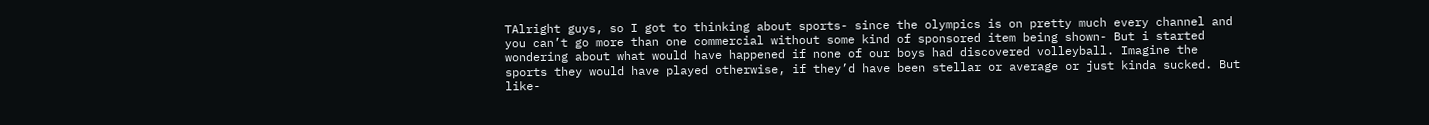TAlright guys, so I got to thinking about sports- since the olympics is on pretty much every channel and you can’t go more than one commercial without some kind of sponsored item being shown- But i started wondering about what would have happened if none of our boys had discovered volleyball. Imagine the sports they would have played otherwise, if they’d have been stellar or average or just kinda sucked. But like-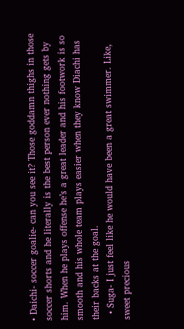• Daichi- soccer goalie- can you see it? Those goddamn thighs in those soccer shorts and he literally is the best person ever nothing gets by him. When he plays offense he’s a great leader and his footwork is so smooth and his whole team plays easier when they know Diachi has their backs at the goal.
  • Suga- I just feel like he would have been a great swimmer. Like, sweet precious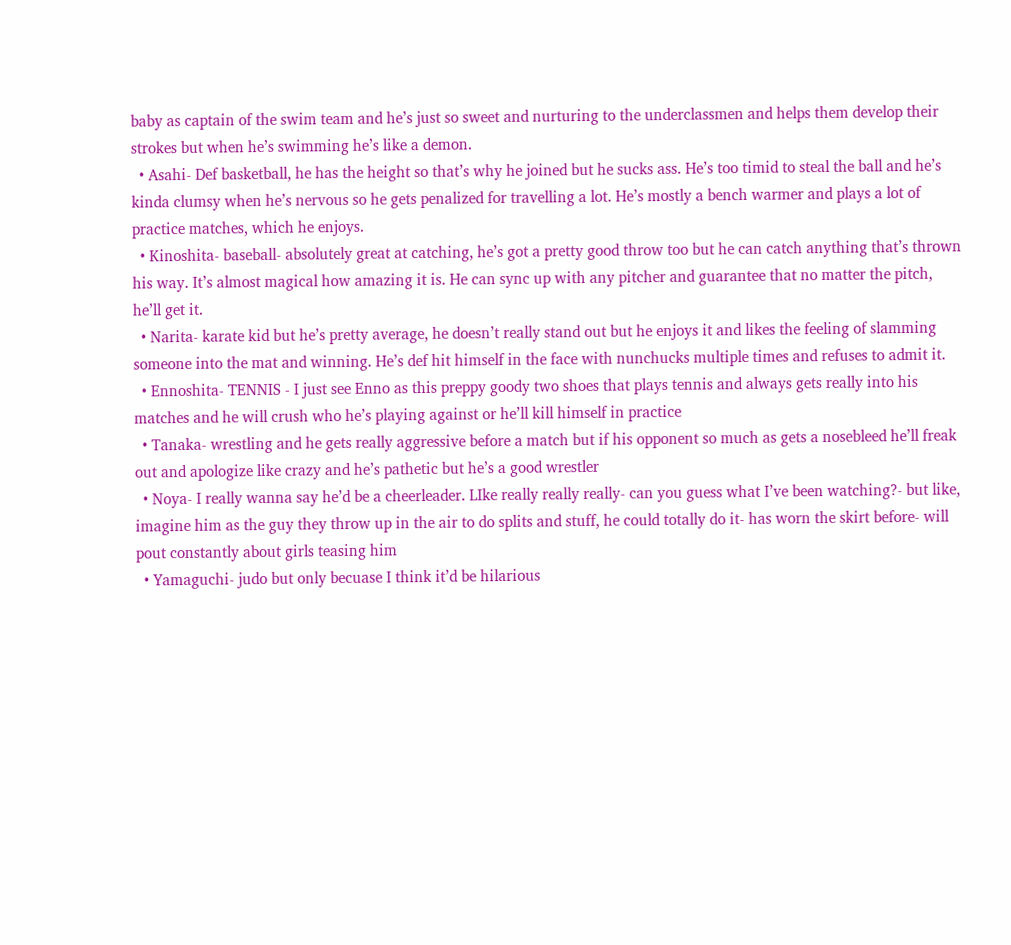baby as captain of the swim team and he’s just so sweet and nurturing to the underclassmen and helps them develop their strokes but when he’s swimming he’s like a demon.
  • Asahi- Def basketball, he has the height so that’s why he joined but he sucks ass. He’s too timid to steal the ball and he’s kinda clumsy when he’s nervous so he gets penalized for travelling a lot. He’s mostly a bench warmer and plays a lot of practice matches, which he enjoys.
  • Kinoshita- baseball- absolutely great at catching, he’s got a pretty good throw too but he can catch anything that’s thrown his way. It’s almost magical how amazing it is. He can sync up with any pitcher and guarantee that no matter the pitch, he’ll get it.
  • Narita- karate kid but he’s pretty average, he doesn’t really stand out but he enjoys it and likes the feeling of slamming someone into the mat and winning. He’s def hit himself in the face with nunchucks multiple times and refuses to admit it.
  • Ennoshita- TENNIS - I just see Enno as this preppy goody two shoes that plays tennis and always gets really into his matches and he will crush who he’s playing against or he’ll kill himself in practice
  • Tanaka- wrestling and he gets really aggressive before a match but if his opponent so much as gets a nosebleed he’ll freak out and apologize like crazy and he’s pathetic but he’s a good wrestler
  • Noya- I really wanna say he’d be a cheerleader. LIke really really really- can you guess what I’ve been watching?- but like, imagine him as the guy they throw up in the air to do splits and stuff, he could totally do it- has worn the skirt before- will pout constantly about girls teasing him
  • Yamaguchi- judo but only becuase I think it’d be hilarious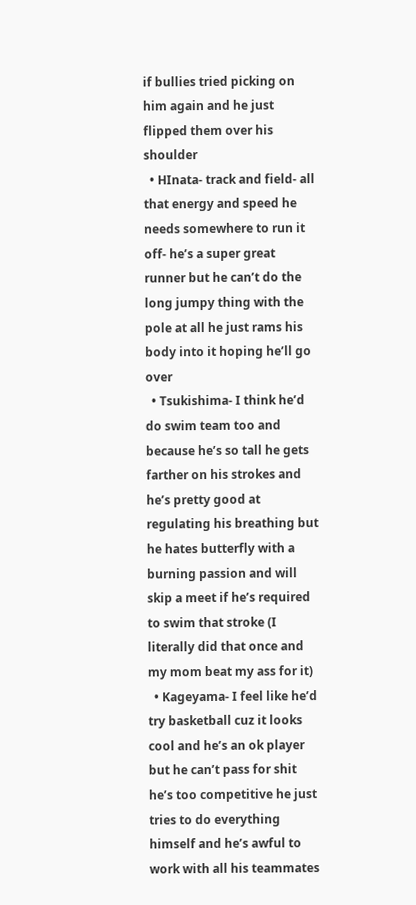if bullies tried picking on him again and he just flipped them over his shoulder
  • HInata- track and field- all that energy and speed he needs somewhere to run it off- he’s a super great runner but he can’t do the long jumpy thing with the pole at all he just rams his body into it hoping he’ll go over
  • Tsukishima- I think he’d do swim team too and because he’s so tall he gets farther on his strokes and he’s pretty good at regulating his breathing but he hates butterfly with a burning passion and will skip a meet if he’s required to swim that stroke (I literally did that once and my mom beat my ass for it)
  • Kageyama- I feel like he’d try basketball cuz it looks cool and he’s an ok player but he can’t pass for shit he’s too competitive he just tries to do everything himself and he’s awful to work with all his teammates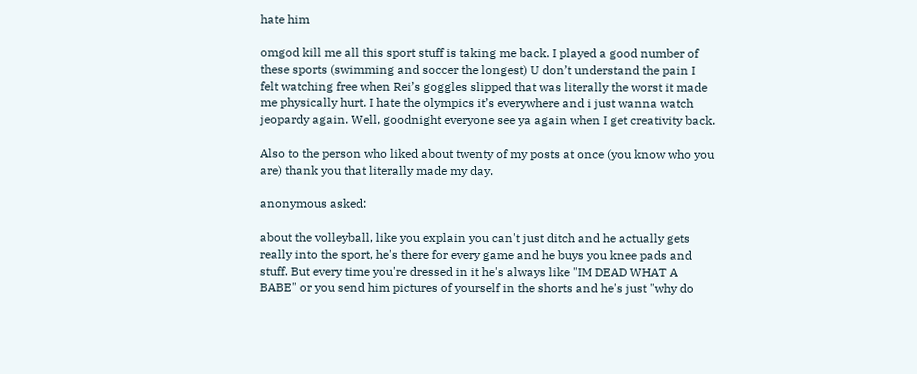hate him

omgod kill me all this sport stuff is taking me back. I played a good number of these sports (swimming and soccer the longest) U don’t understand the pain I felt watching free when Rei’s goggles slipped that was literally the worst it made me physically hurt. I hate the olympics it’s everywhere and i just wanna watch jeopardy again. Well, goodnight everyone see ya again when I get creativity back.

Also to the person who liked about twenty of my posts at once (you know who you are) thank you that literally made my day.

anonymous asked:

about the volleyball, like you explain you can't just ditch and he actually gets really into the sport, he's there for every game and he buys you knee pads and stuff. But every time you're dressed in it he's always like "IM DEAD WHAT A BABE" or you send him pictures of yourself in the shorts and he's just "why do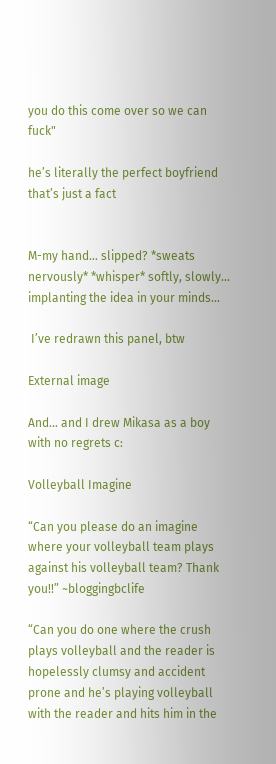you do this come over so we can fuck"

he’s literally the perfect boyfriend that’s just a fact


M-my hand… slipped? *sweats nervously* *whisper* softly, slowly… implanting the idea in your minds…

 I’ve redrawn this panel, btw

External image

And… and I drew Mikasa as a boy with no regrets c:

Volleyball Imagine

“Can you please do an imagine where your volleyball team plays against his volleyball team? Thank you!!” ~bloggingbclife

“Can you do one where the crush plays volleyball and the reader is hopelessly clumsy and accident prone and he’s playing volleyball with the reader and hits him in the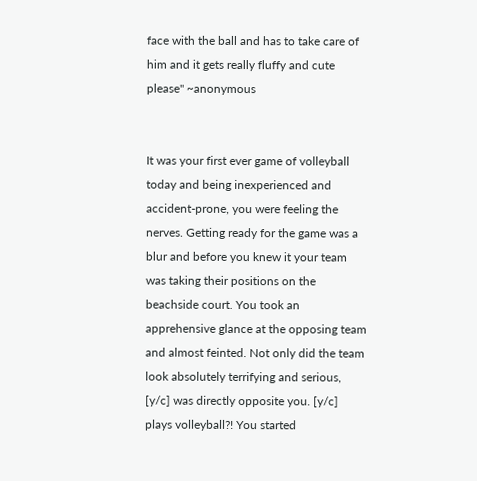face with the ball and has to take care of him and it gets really fluffy and cute please" ~anonymous


It was your first ever game of volleyball today and being inexperienced and accident-prone, you were feeling the nerves. Getting ready for the game was a blur and before you knew it your team was taking their positions on the beachside court. You took an apprehensive glance at the opposing team and almost feinted. Not only did the team look absolutely terrifying and serious, [y/c] was directly opposite you. [y/c] plays volleyball?! You started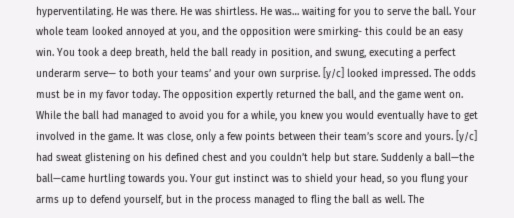hyperventilating. He was there. He was shirtless. He was… waiting for you to serve the ball. Your whole team looked annoyed at you, and the opposition were smirking- this could be an easy win. You took a deep breath, held the ball ready in position, and swung, executing a perfect underarm serve— to both your teams’ and your own surprise. [y/c] looked impressed. The odds must be in my favor today. The opposition expertly returned the ball, and the game went on. While the ball had managed to avoid you for a while, you knew you would eventually have to get involved in the game. It was close, only a few points between their team’s score and yours. [y/c] had sweat glistening on his defined chest and you couldn’t help but stare. Suddenly a ball—the ball—came hurtling towards you. Your gut instinct was to shield your head, so you flung your arms up to defend yourself, but in the process managed to fling the ball as well. The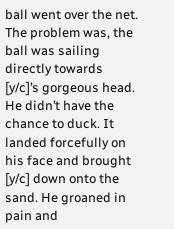ball went over the net. The problem was, the ball was sailing directly towards [y/c]’s gorgeous head. He didn’t have the chance to duck. It landed forcefully on his face and brought [y/c] down onto the sand. He groaned in pain and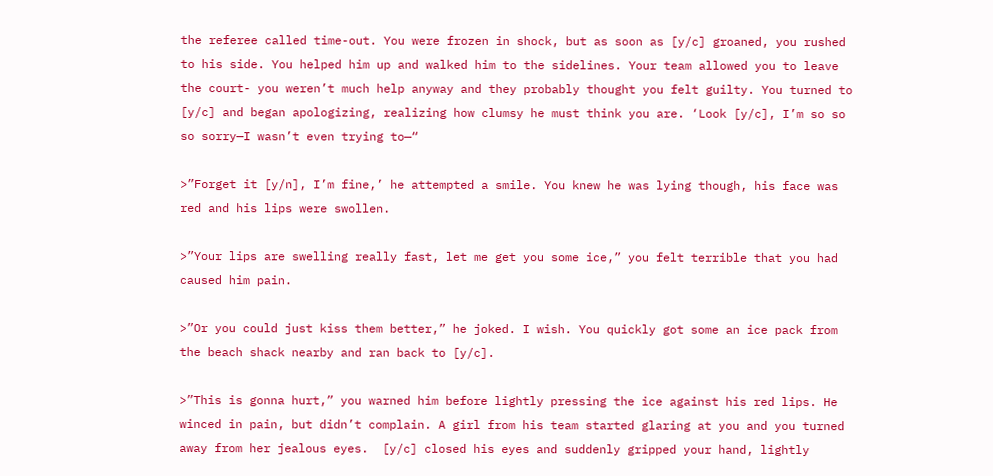the referee called time-out. You were frozen in shock, but as soon as [y/c] groaned, you rushed to his side. You helped him up and walked him to the sidelines. Your team allowed you to leave the court- you weren’t much help anyway and they probably thought you felt guilty. You turned to [y/c] and began apologizing, realizing how clumsy he must think you are. ‘Look [y/c], I’m so so so sorry—I wasn’t even trying to—“

>”Forget it [y/n], I’m fine,’ he attempted a smile. You knew he was lying though, his face was red and his lips were swollen.

>”Your lips are swelling really fast, let me get you some ice,” you felt terrible that you had caused him pain.

>”Or you could just kiss them better,” he joked. I wish. You quickly got some an ice pack from the beach shack nearby and ran back to [y/c].

>”This is gonna hurt,” you warned him before lightly pressing the ice against his red lips. He winced in pain, but didn’t complain. A girl from his team started glaring at you and you turned away from her jealous eyes.  [y/c] closed his eyes and suddenly gripped your hand, lightly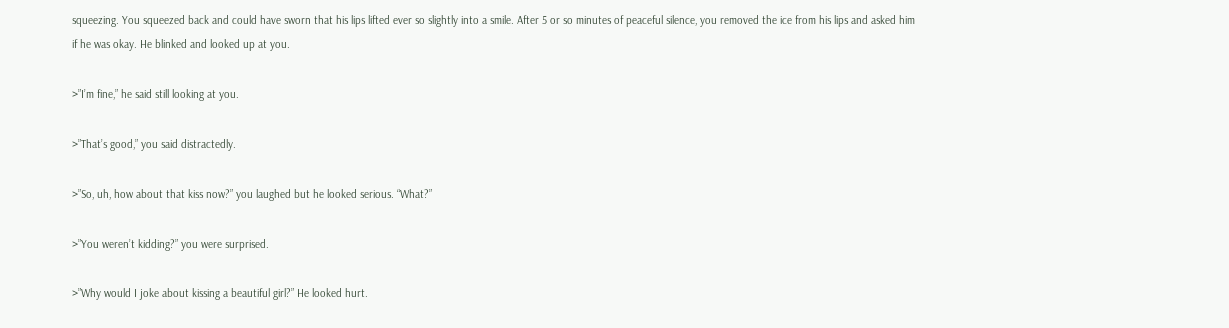squeezing. You squeezed back and could have sworn that his lips lifted ever so slightly into a smile. After 5 or so minutes of peaceful silence, you removed the ice from his lips and asked him if he was okay. He blinked and looked up at you.

>”I’m fine,” he said still looking at you.

>”That’s good,” you said distractedly.

>”So, uh, how about that kiss now?” you laughed but he looked serious. “What?”

>”You weren’t kidding?” you were surprised.

>”Why would I joke about kissing a beautiful girl?” He looked hurt.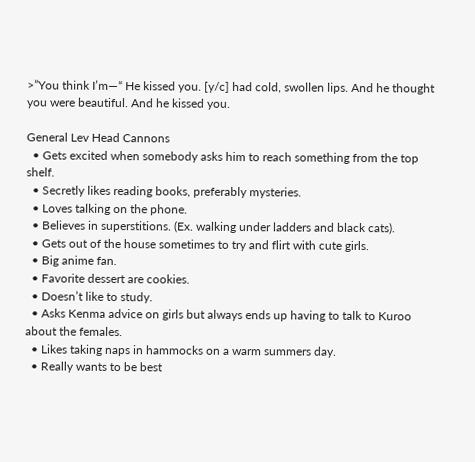>”You think I’m—“ He kissed you. [y/c] had cold, swollen lips. And he thought you were beautiful. And he kissed you.

General Lev Head Cannons
  • Gets excited when somebody asks him to reach something from the top shelf.
  • Secretly likes reading books, preferably mysteries.
  • Loves talking on the phone.
  • Believes in superstitions. (Ex. walking under ladders and black cats).
  • Gets out of the house sometimes to try and flirt with cute girls.
  • Big anime fan.
  • Favorite dessert are cookies.
  • Doesn’t like to study.
  • Asks Kenma advice on girls but always ends up having to talk to Kuroo about the females.
  • Likes taking naps in hammocks on a warm summers day.
  • Really wants to be best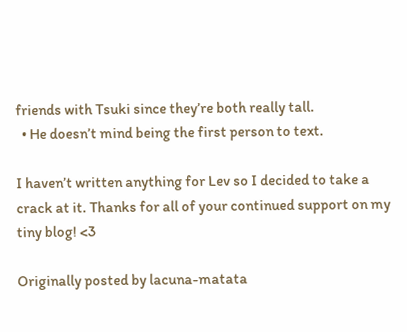friends with Tsuki since they’re both really tall.
  • He doesn’t mind being the first person to text.

I haven’t written anything for Lev so I decided to take a crack at it. Thanks for all of your continued support on my tiny blog! <3

Originally posted by lacuna-matata